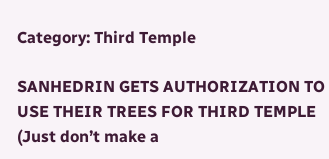Category: Third Temple

SANHEDRIN GETS AUTHORIZATION TO USE THEIR TREES FOR THIRD TEMPLE (Just don’t make a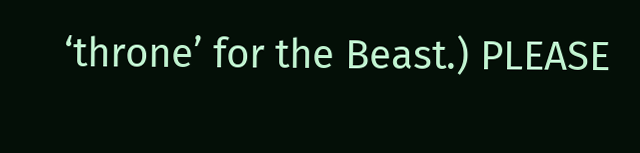‘throne’ for the Beast.) PLEASE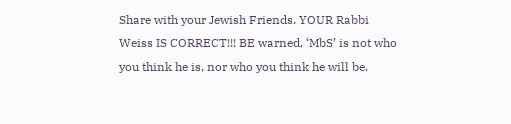Share with your Jewish Friends. YOUR Rabbi Weiss IS CORRECT!!! BE warned, ‘MbS’ is not who you think he is, nor who you think he will be.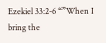Ezekiel 33:2-6 “”When I bring the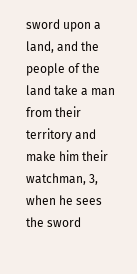sword upon a land, and the people of the land take a man from their territory and make him their watchman, 3, when he sees the sword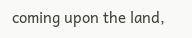coming upon the land,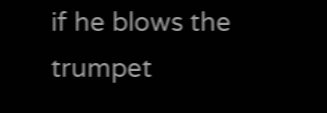if he blows the trumpet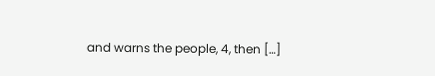and warns the people, 4, then […]